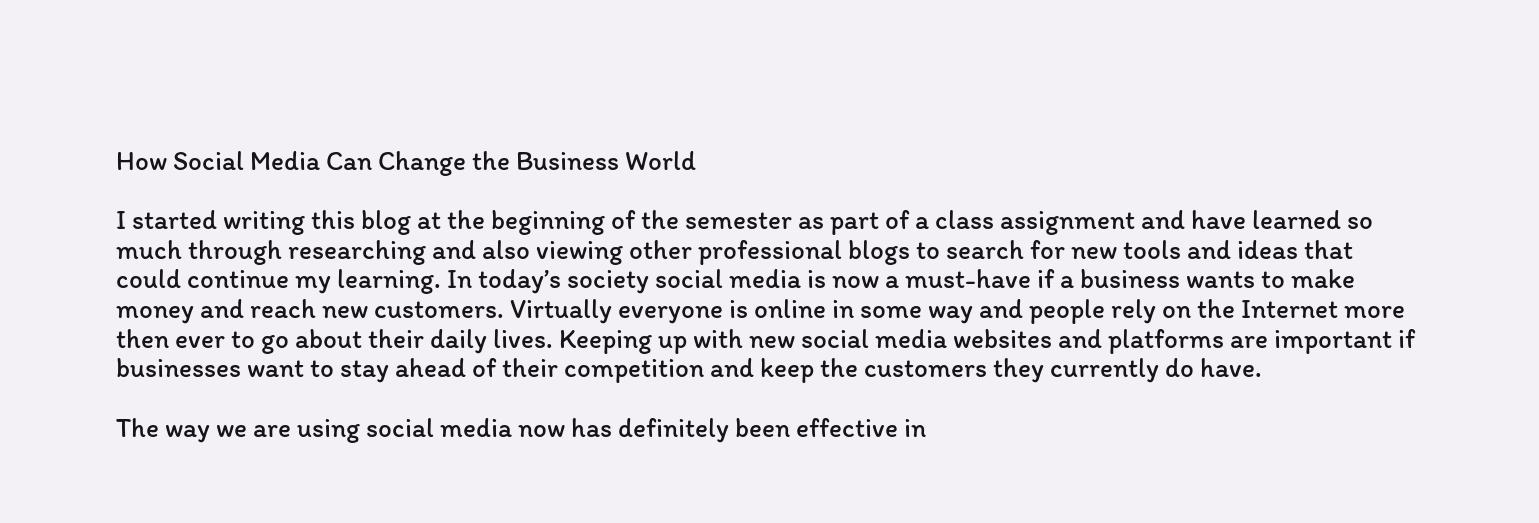How Social Media Can Change the Business World

I started writing this blog at the beginning of the semester as part of a class assignment and have learned so much through researching and also viewing other professional blogs to search for new tools and ideas that could continue my learning. In today’s society social media is now a must-have if a business wants to make money and reach new customers. Virtually everyone is online in some way and people rely on the Internet more then ever to go about their daily lives. Keeping up with new social media websites and platforms are important if businesses want to stay ahead of their competition and keep the customers they currently do have.

The way we are using social media now has definitely been effective in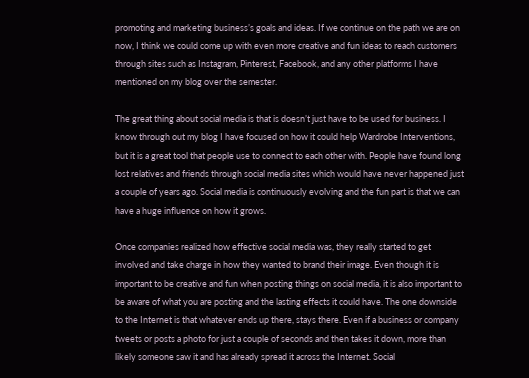promoting and marketing business’s goals and ideas. If we continue on the path we are on now, I think we could come up with even more creative and fun ideas to reach customers through sites such as Instagram, Pinterest, Facebook, and any other platforms I have mentioned on my blog over the semester.

The great thing about social media is that is doesn’t just have to be used for business. I know through out my blog I have focused on how it could help Wardrobe Interventions, but it is a great tool that people use to connect to each other with. People have found long lost relatives and friends through social media sites which would have never happened just a couple of years ago. Social media is continuously evolving and the fun part is that we can have a huge influence on how it grows.

Once companies realized how effective social media was, they really started to get involved and take charge in how they wanted to brand their image. Even though it is important to be creative and fun when posting things on social media, it is also important to be aware of what you are posting and the lasting effects it could have. The one downside to the Internet is that whatever ends up there, stays there. Even if a business or company tweets or posts a photo for just a couple of seconds and then takes it down, more than likely someone saw it and has already spread it across the Internet. Social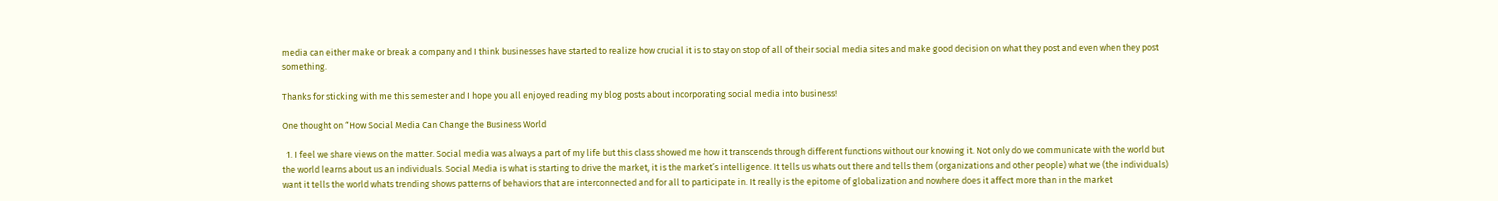media can either make or break a company and I think businesses have started to realize how crucial it is to stay on stop of all of their social media sites and make good decision on what they post and even when they post something.

Thanks for sticking with me this semester and I hope you all enjoyed reading my blog posts about incorporating social media into business!

One thought on “How Social Media Can Change the Business World

  1. I feel we share views on the matter. Social media was always a part of my life but this class showed me how it transcends through different functions without our knowing it. Not only do we communicate with the world but the world learns about us an individuals. Social Media is what is starting to drive the market, it is the market’s intelligence. It tells us whats out there and tells them (organizations and other people) what we (the individuals) want it tells the world whats trending shows patterns of behaviors that are interconnected and for all to participate in. It really is the epitome of globalization and nowhere does it affect more than in the market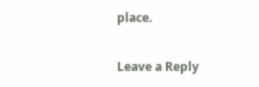place.

Leave a Reply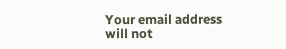Your email address will not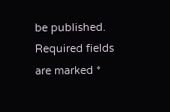be published. Required fields are marked *